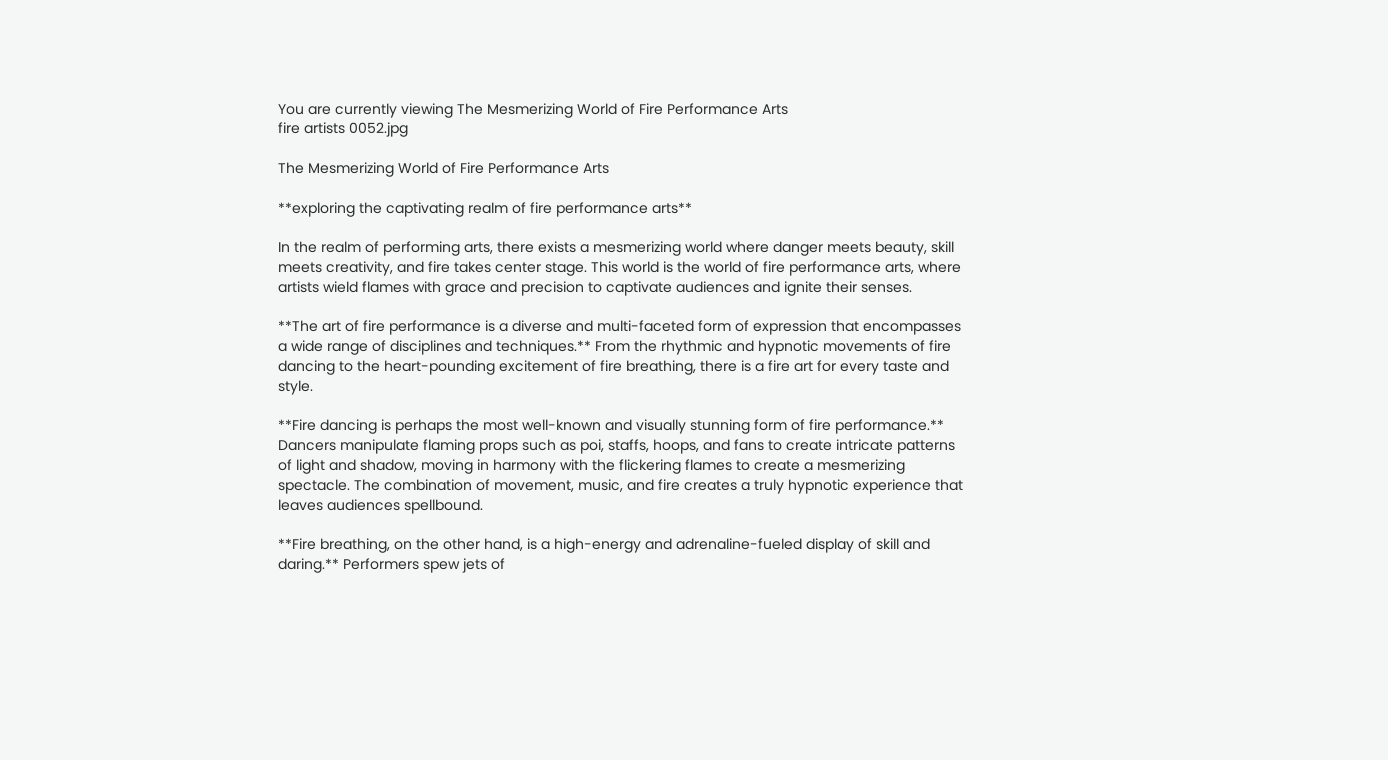You are currently viewing The Mesmerizing World of Fire Performance Arts
fire artists 0052.jpg

The Mesmerizing World of Fire Performance Arts

**exploring the captivating realm of fire performance arts**

In the realm of performing arts, there exists a mesmerizing world where danger meets beauty, skill meets creativity, and fire takes center stage. This world is the world of fire performance arts, where artists wield flames with grace and precision to captivate audiences and ignite their senses.

**The art of fire performance is a diverse and multi-faceted form of expression that encompasses a wide range of disciplines and techniques.** From the rhythmic and hypnotic movements of fire dancing to the heart-pounding excitement of fire breathing, there is a fire art for every taste and style.

**Fire dancing is perhaps the most well-known and visually stunning form of fire performance.** Dancers manipulate flaming props such as poi, staffs, hoops, and fans to create intricate patterns of light and shadow, moving in harmony with the flickering flames to create a mesmerizing spectacle. The combination of movement, music, and fire creates a truly hypnotic experience that leaves audiences spellbound.

**Fire breathing, on the other hand, is a high-energy and adrenaline-fueled display of skill and daring.** Performers spew jets of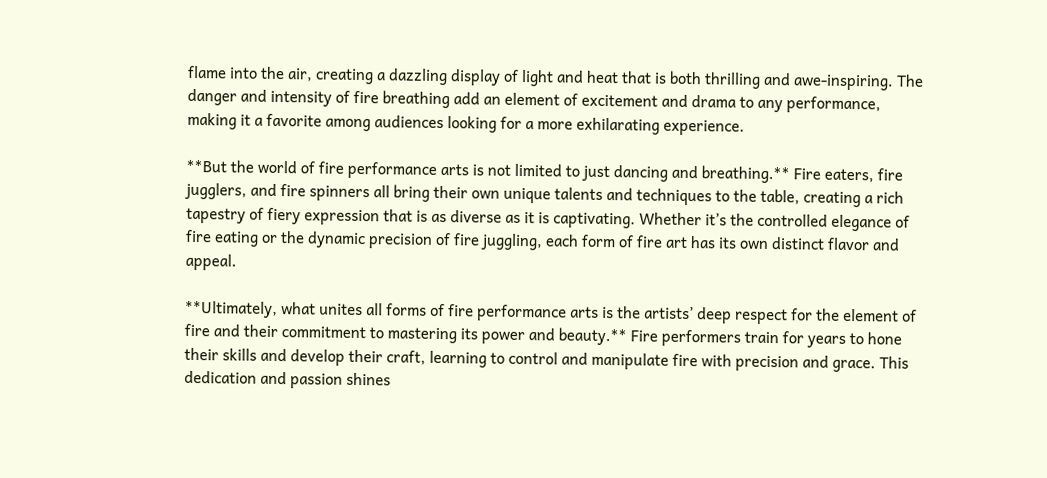flame into the air, creating a dazzling display of light and heat that is both thrilling and awe-inspiring. The danger and intensity of fire breathing add an element of excitement and drama to any performance, making it a favorite among audiences looking for a more exhilarating experience.

**But the world of fire performance arts is not limited to just dancing and breathing.** Fire eaters, fire jugglers, and fire spinners all bring their own unique talents and techniques to the table, creating a rich tapestry of fiery expression that is as diverse as it is captivating. Whether it’s the controlled elegance of fire eating or the dynamic precision of fire juggling, each form of fire art has its own distinct flavor and appeal.

**Ultimately, what unites all forms of fire performance arts is the artists’ deep respect for the element of fire and their commitment to mastering its power and beauty.** Fire performers train for years to hone their skills and develop their craft, learning to control and manipulate fire with precision and grace. This dedication and passion shines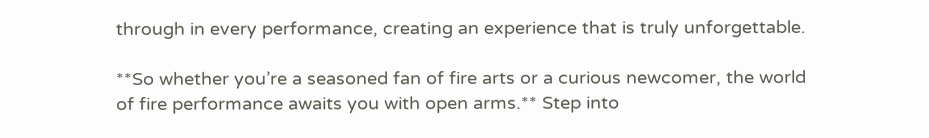through in every performance, creating an experience that is truly unforgettable.

**So whether you’re a seasoned fan of fire arts or a curious newcomer, the world of fire performance awaits you with open arms.** Step into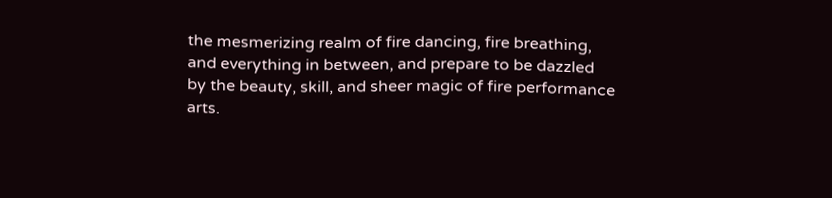the mesmerizing realm of fire dancing, fire breathing, and everything in between, and prepare to be dazzled by the beauty, skill, and sheer magic of fire performance arts.